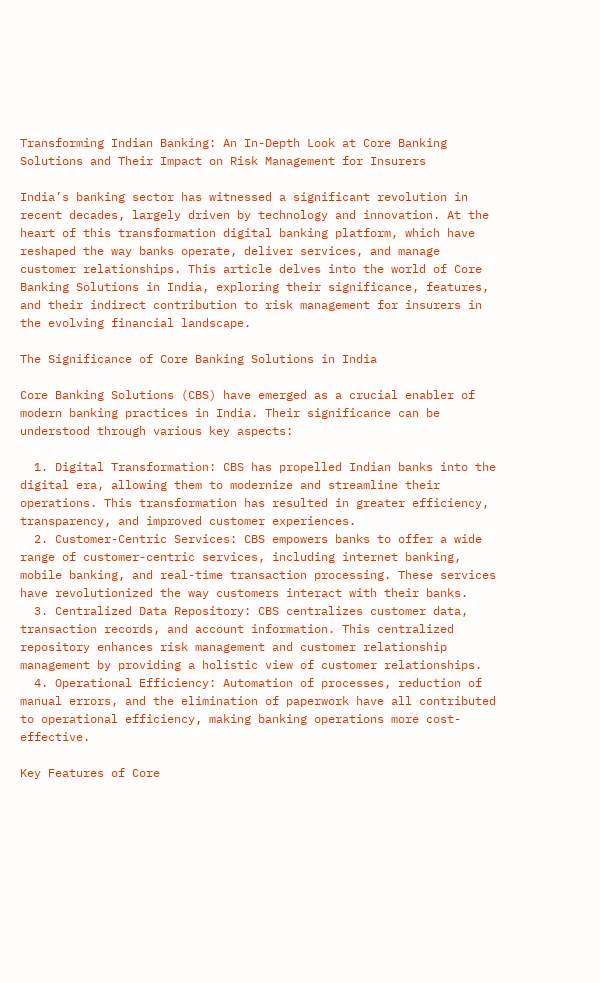Transforming Indian Banking: An In-Depth Look at Core Banking Solutions and Their Impact on Risk Management for Insurers

India’s banking sector has witnessed a significant revolution in recent decades, largely driven by technology and innovation. At the heart of this transformation digital banking platform, which have reshaped the way banks operate, deliver services, and manage customer relationships. This article delves into the world of Core Banking Solutions in India, exploring their significance, features, and their indirect contribution to risk management for insurers in the evolving financial landscape.

The Significance of Core Banking Solutions in India

Core Banking Solutions (CBS) have emerged as a crucial enabler of modern banking practices in India. Their significance can be understood through various key aspects:

  1. Digital Transformation: CBS has propelled Indian banks into the digital era, allowing them to modernize and streamline their operations. This transformation has resulted in greater efficiency, transparency, and improved customer experiences.
  2. Customer-Centric Services: CBS empowers banks to offer a wide range of customer-centric services, including internet banking, mobile banking, and real-time transaction processing. These services have revolutionized the way customers interact with their banks.
  3. Centralized Data Repository: CBS centralizes customer data, transaction records, and account information. This centralized repository enhances risk management and customer relationship management by providing a holistic view of customer relationships.
  4. Operational Efficiency: Automation of processes, reduction of manual errors, and the elimination of paperwork have all contributed to operational efficiency, making banking operations more cost-effective.

Key Features of Core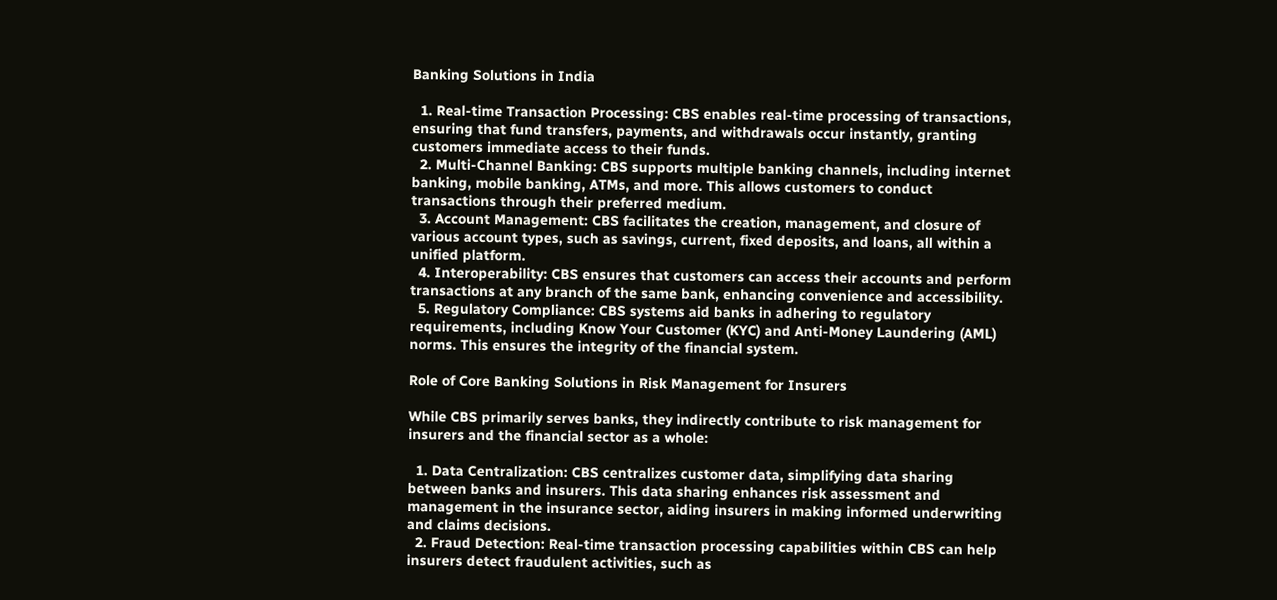Banking Solutions in India

  1. Real-time Transaction Processing: CBS enables real-time processing of transactions, ensuring that fund transfers, payments, and withdrawals occur instantly, granting customers immediate access to their funds.
  2. Multi-Channel Banking: CBS supports multiple banking channels, including internet banking, mobile banking, ATMs, and more. This allows customers to conduct transactions through their preferred medium.
  3. Account Management: CBS facilitates the creation, management, and closure of various account types, such as savings, current, fixed deposits, and loans, all within a unified platform.
  4. Interoperability: CBS ensures that customers can access their accounts and perform transactions at any branch of the same bank, enhancing convenience and accessibility.
  5. Regulatory Compliance: CBS systems aid banks in adhering to regulatory requirements, including Know Your Customer (KYC) and Anti-Money Laundering (AML) norms. This ensures the integrity of the financial system.

Role of Core Banking Solutions in Risk Management for Insurers

While CBS primarily serves banks, they indirectly contribute to risk management for insurers and the financial sector as a whole:

  1. Data Centralization: CBS centralizes customer data, simplifying data sharing between banks and insurers. This data sharing enhances risk assessment and management in the insurance sector, aiding insurers in making informed underwriting and claims decisions.
  2. Fraud Detection: Real-time transaction processing capabilities within CBS can help insurers detect fraudulent activities, such as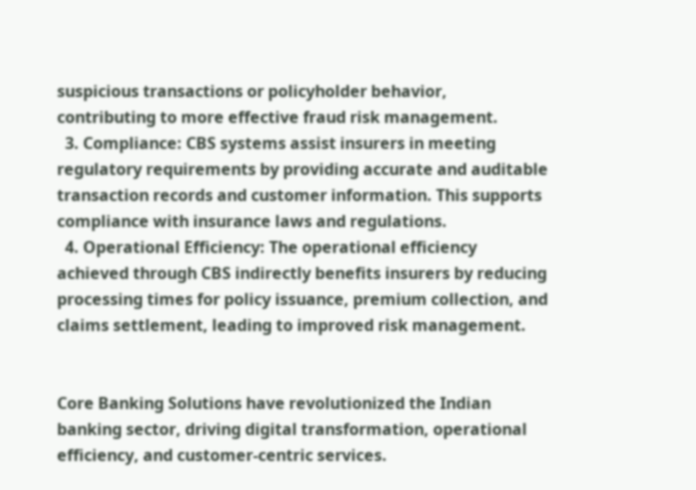suspicious transactions or policyholder behavior, contributing to more effective fraud risk management.
  3. Compliance: CBS systems assist insurers in meeting regulatory requirements by providing accurate and auditable transaction records and customer information. This supports compliance with insurance laws and regulations.
  4. Operational Efficiency: The operational efficiency achieved through CBS indirectly benefits insurers by reducing processing times for policy issuance, premium collection, and claims settlement, leading to improved risk management.


Core Banking Solutions have revolutionized the Indian banking sector, driving digital transformation, operational efficiency, and customer-centric services.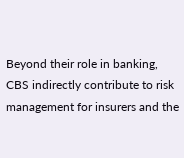Beyond their role in banking, CBS indirectly contribute to risk management for insurers and the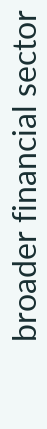broader financial sector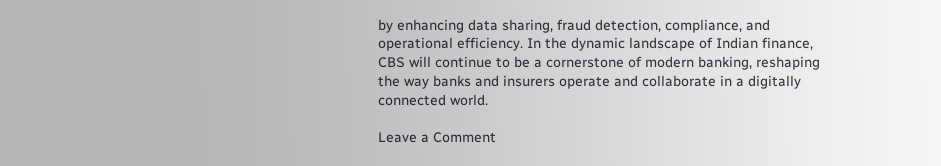by enhancing data sharing, fraud detection, compliance, and operational efficiency. In the dynamic landscape of Indian finance, CBS will continue to be a cornerstone of modern banking, reshaping the way banks and insurers operate and collaborate in a digitally connected world.

Leave a Comment